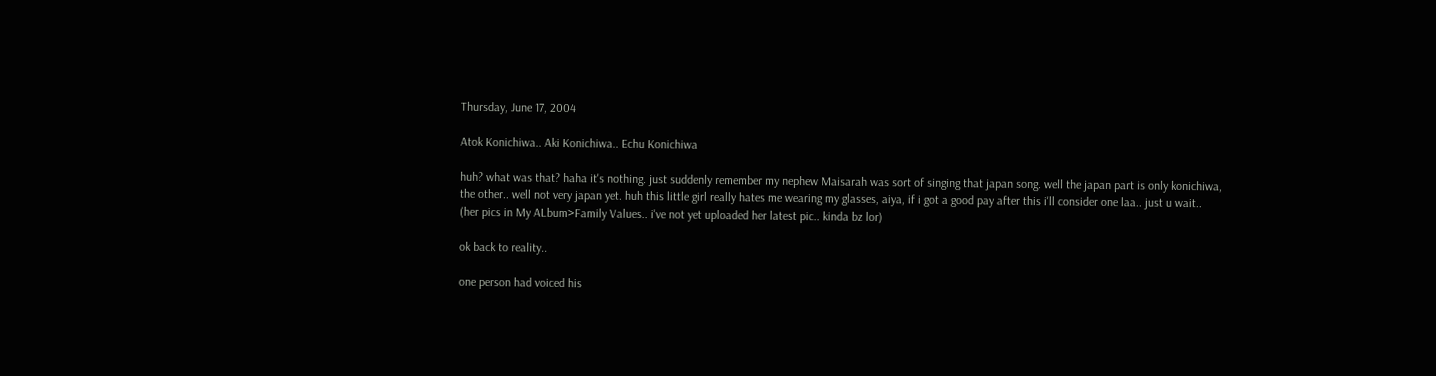Thursday, June 17, 2004

Atok Konichiwa.. Aki Konichiwa.. Echu Konichiwa

huh? what was that? haha it's nothing. just suddenly remember my nephew Maisarah was sort of singing that japan song. well the japan part is only konichiwa, the other.. well not very japan yet. huh this little girl really hates me wearing my glasses, aiya, if i got a good pay after this i'll consider one laa.. just u wait..
(her pics in My ALbum>Family Values.. i've not yet uploaded her latest pic.. kinda bz lor)

ok back to reality..

one person had voiced his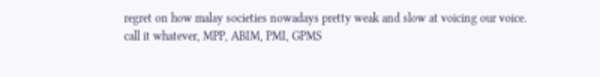regret on how malay societies nowadays pretty weak and slow at voicing our voice. call it whatever, MPP, ABIM, PMI, GPMS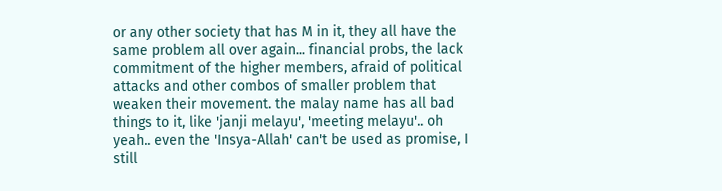or any other society that has M in it, they all have the same problem all over again... financial probs, the lack commitment of the higher members, afraid of political attacks and other combos of smaller problem that weaken their movement. the malay name has all bad things to it, like 'janji melayu', 'meeting melayu'.. oh yeah.. even the 'Insya-Allah' can't be used as promise, I still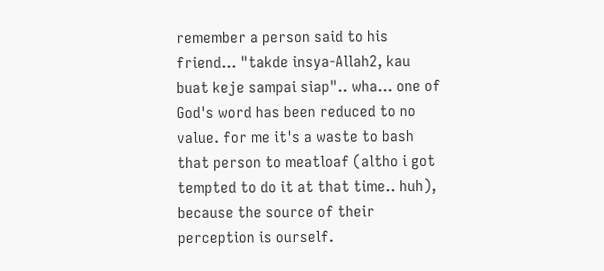remember a person said to his friend... "takde insya-Allah2, kau buat keje sampai siap".. wha... one of God's word has been reduced to no value. for me it's a waste to bash that person to meatloaf (altho i got tempted to do it at that time.. huh), because the source of their perception is ourself.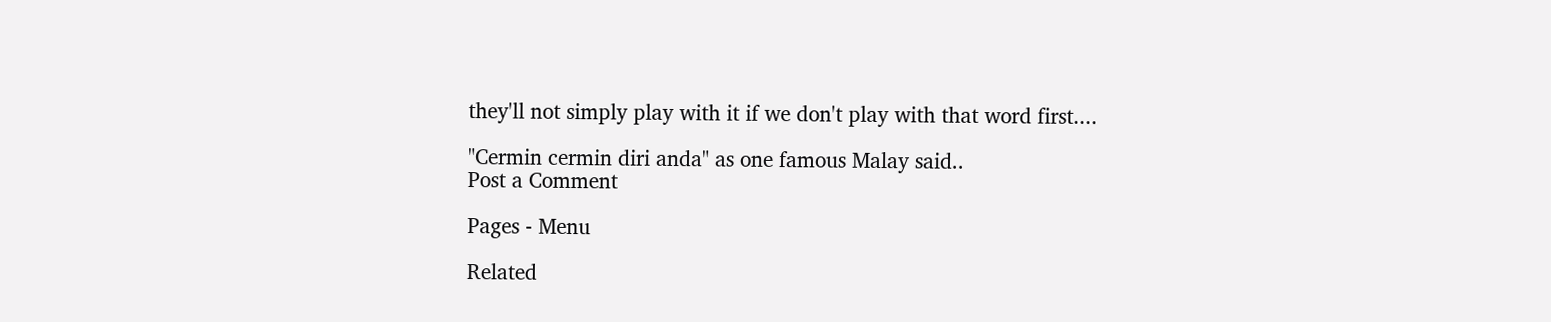they'll not simply play with it if we don't play with that word first....

"Cermin cermin diri anda" as one famous Malay said..
Post a Comment

Pages - Menu

Related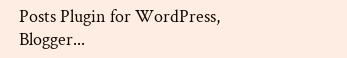Posts Plugin for WordPress, Blogger...